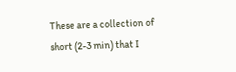These are a collection of short (2-3 min) that I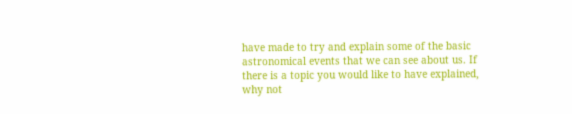have made to try and explain some of the basic astronomical events that we can see about us. If there is a topic you would like to have explained, why not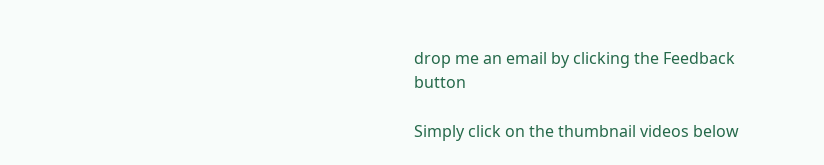drop me an email by clicking the Feedback button

Simply click on the thumbnail videos below